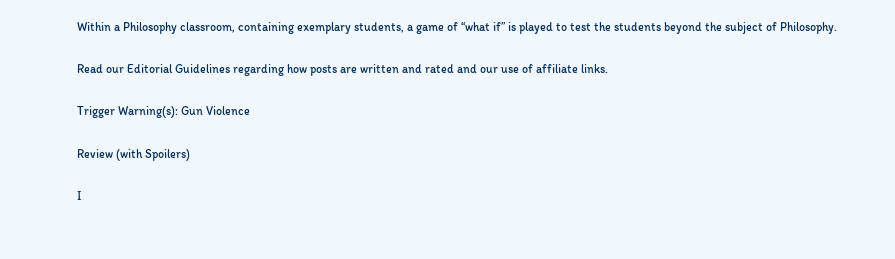Within a Philosophy classroom, containing exemplary students, a game of “what if” is played to test the students beyond the subject of Philosophy.

Read our Editorial Guidelines regarding how posts are written and rated and our use of affiliate links.

Trigger Warning(s): Gun Violence

Review (with Spoilers)

I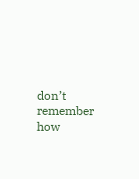don’t remember how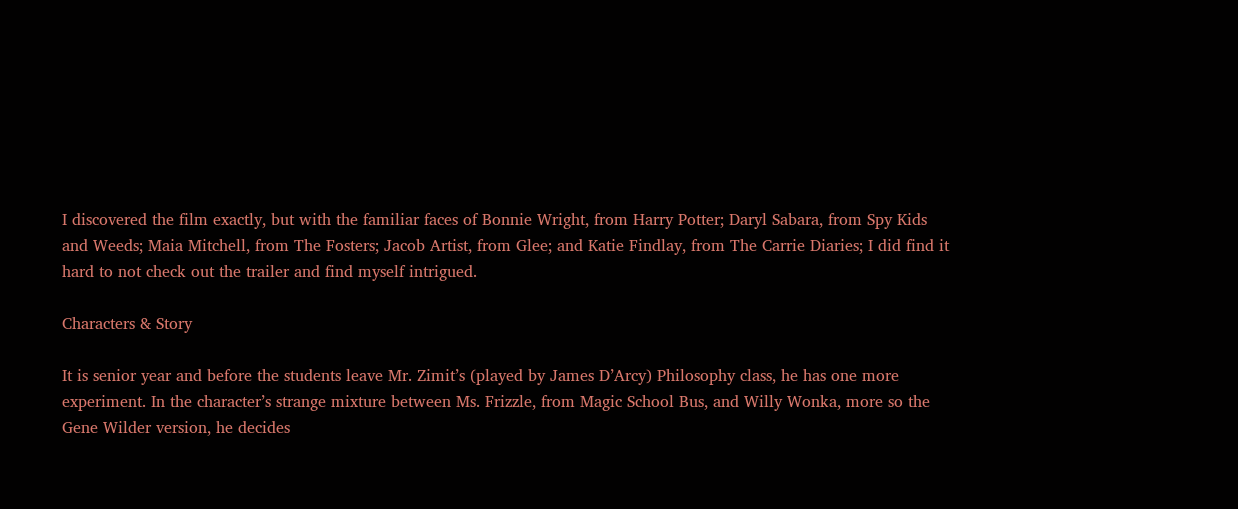I discovered the film exactly, but with the familiar faces of Bonnie Wright, from Harry Potter; Daryl Sabara, from Spy Kids and Weeds; Maia Mitchell, from The Fosters; Jacob Artist, from Glee; and Katie Findlay, from The Carrie Diaries; I did find it hard to not check out the trailer and find myself intrigued.

Characters & Story

It is senior year and before the students leave Mr. Zimit’s (played by James D’Arcy) Philosophy class, he has one more experiment. In the character’s strange mixture between Ms. Frizzle, from Magic School Bus, and Willy Wonka, more so the Gene Wilder version, he decides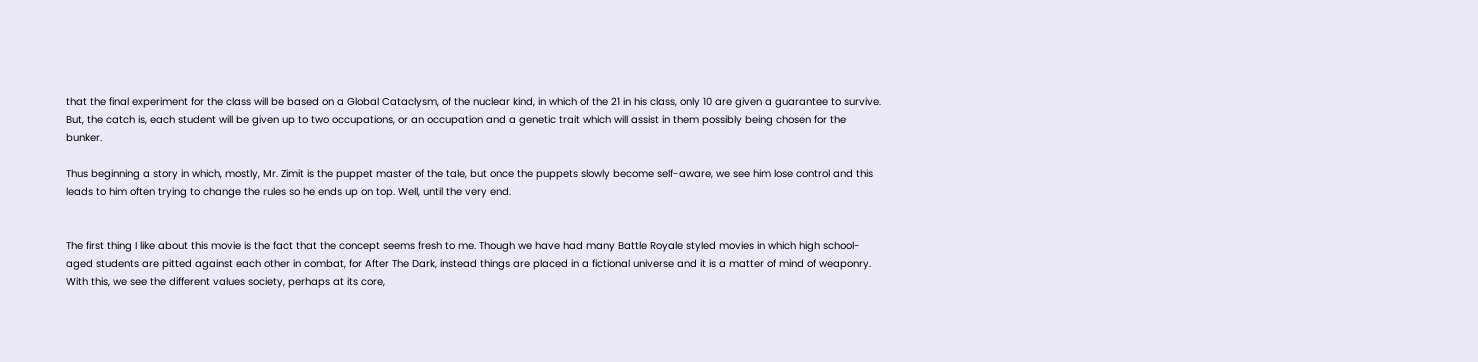that the final experiment for the class will be based on a Global Cataclysm, of the nuclear kind, in which of the 21 in his class, only 10 are given a guarantee to survive. But, the catch is, each student will be given up to two occupations, or an occupation and a genetic trait which will assist in them possibly being chosen for the bunker.

Thus beginning a story in which, mostly, Mr. Zimit is the puppet master of the tale, but once the puppets slowly become self-aware, we see him lose control and this leads to him often trying to change the rules so he ends up on top. Well, until the very end.


The first thing I like about this movie is the fact that the concept seems fresh to me. Though we have had many Battle Royale styled movies in which high school-aged students are pitted against each other in combat, for After The Dark, instead things are placed in a fictional universe and it is a matter of mind of weaponry. With this, we see the different values society, perhaps at its core,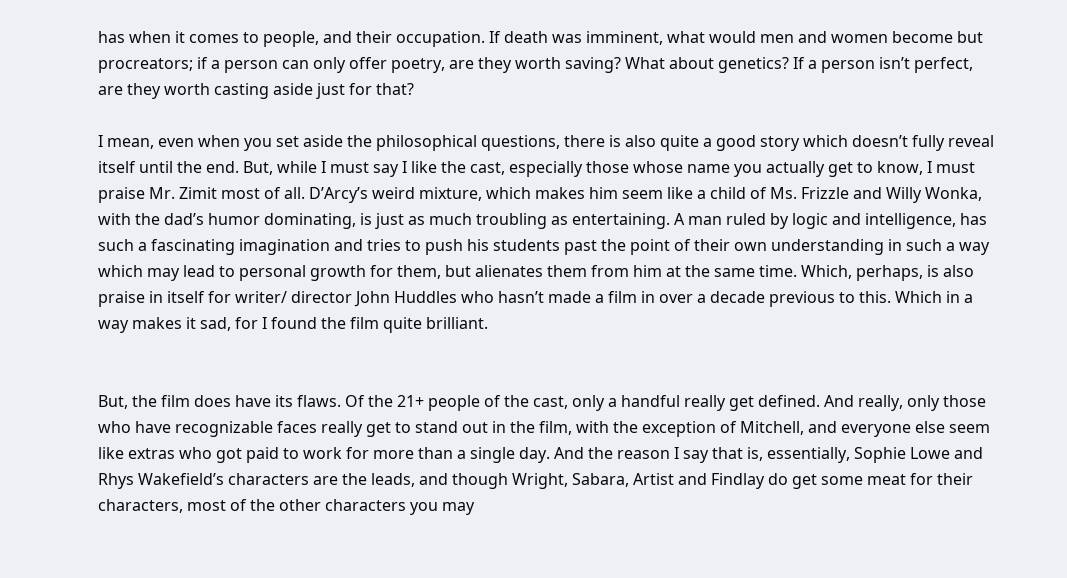has when it comes to people, and their occupation. If death was imminent, what would men and women become but procreators; if a person can only offer poetry, are they worth saving? What about genetics? If a person isn’t perfect, are they worth casting aside just for that?

I mean, even when you set aside the philosophical questions, there is also quite a good story which doesn’t fully reveal itself until the end. But, while I must say I like the cast, especially those whose name you actually get to know, I must praise Mr. Zimit most of all. D’Arcy’s weird mixture, which makes him seem like a child of Ms. Frizzle and Willy Wonka, with the dad’s humor dominating, is just as much troubling as entertaining. A man ruled by logic and intelligence, has such a fascinating imagination and tries to push his students past the point of their own understanding in such a way which may lead to personal growth for them, but alienates them from him at the same time. Which, perhaps, is also praise in itself for writer/ director John Huddles who hasn’t made a film in over a decade previous to this. Which in a way makes it sad, for I found the film quite brilliant.


But, the film does have its flaws. Of the 21+ people of the cast, only a handful really get defined. And really, only those who have recognizable faces really get to stand out in the film, with the exception of Mitchell, and everyone else seem like extras who got paid to work for more than a single day. And the reason I say that is, essentially, Sophie Lowe and Rhys Wakefield’s characters are the leads, and though Wright, Sabara, Artist and Findlay do get some meat for their characters, most of the other characters you may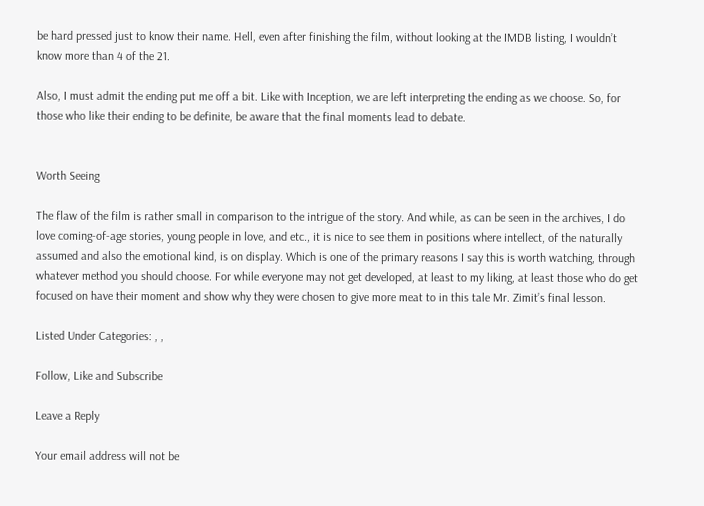be hard pressed just to know their name. Hell, even after finishing the film, without looking at the IMDB listing, I wouldn’t know more than 4 of the 21.

Also, I must admit the ending put me off a bit. Like with Inception, we are left interpreting the ending as we choose. So, for those who like their ending to be definite, be aware that the final moments lead to debate.


Worth Seeing

The flaw of the film is rather small in comparison to the intrigue of the story. And while, as can be seen in the archives, I do love coming-of-age stories, young people in love, and etc., it is nice to see them in positions where intellect, of the naturally assumed and also the emotional kind, is on display. Which is one of the primary reasons I say this is worth watching, through whatever method you should choose. For while everyone may not get developed, at least to my liking, at least those who do get focused on have their moment and show why they were chosen to give more meat to in this tale Mr. Zimit’s final lesson.

Listed Under Categories: , ,

Follow, Like and Subscribe

Leave a Reply

Your email address will not be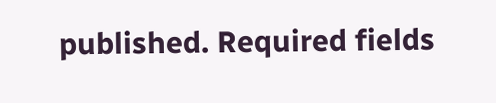published. Required fields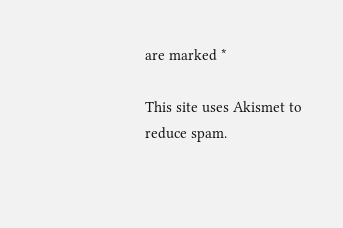are marked *

This site uses Akismet to reduce spam.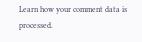Learn how your comment data is processed.